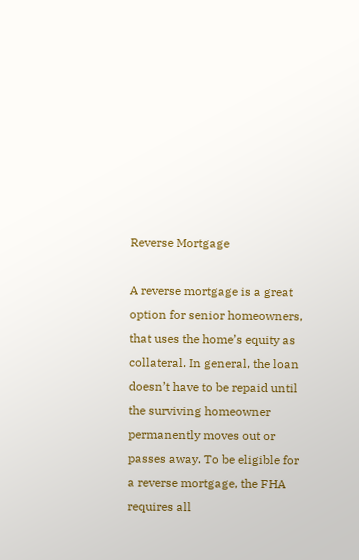Reverse Mortgage

A reverse mortgage is a great option for senior homeowners, that uses the home’s equity as collateral. In general, the loan doesn’t have to be repaid until the surviving homeowner permanently moves out or passes away. To be eligible for a reverse mortgage, the FHA requires all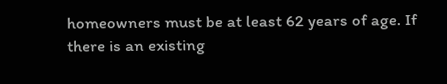homeowners must be at least 62 years of age. If there is an existing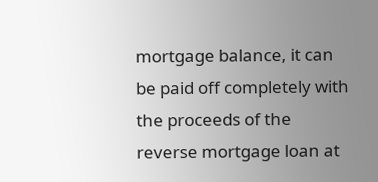mortgage balance, it can be paid off completely with the proceeds of the reverse mortgage loan at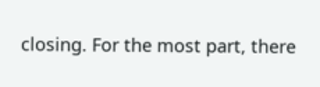closing. For the most part, there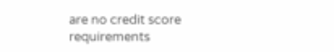are no credit score requirements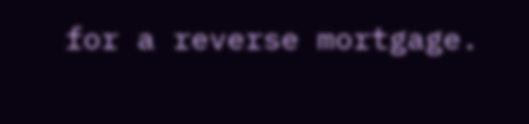for a reverse mortgage.